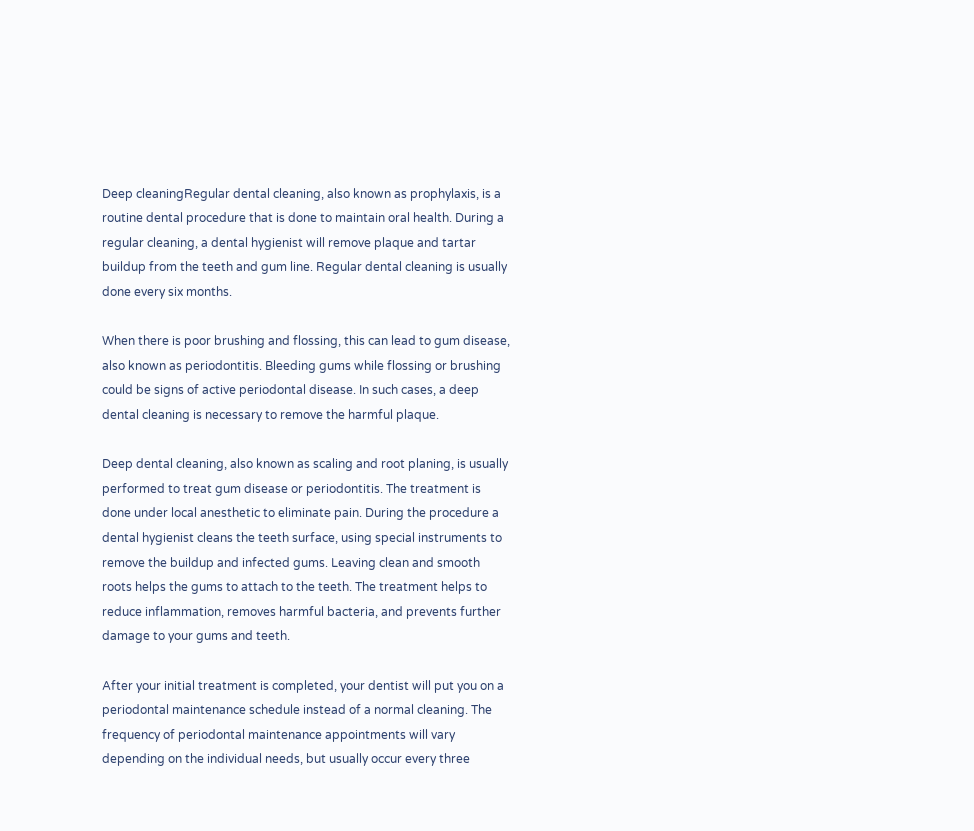Deep cleaningRegular dental cleaning, also known as prophylaxis, is a routine dental procedure that is done to maintain oral health. During a regular cleaning, a dental hygienist will remove plaque and tartar buildup from the teeth and gum line. Regular dental cleaning is usually done every six months.

When there is poor brushing and flossing, this can lead to gum disease, also known as periodontitis. Bleeding gums while flossing or brushing could be signs of active periodontal disease. In such cases, a deep dental cleaning is necessary to remove the harmful plaque.

Deep dental cleaning, also known as scaling and root planing, is usually performed to treat gum disease or periodontitis. The treatment is done under local anesthetic to eliminate pain. During the procedure a dental hygienist cleans the teeth surface, using special instruments to remove the buildup and infected gums. Leaving clean and smooth roots helps the gums to attach to the teeth. The treatment helps to reduce inflammation, removes harmful bacteria, and prevents further damage to your gums and teeth.

After your initial treatment is completed, your dentist will put you on a periodontal maintenance schedule instead of a normal cleaning. The frequency of periodontal maintenance appointments will vary depending on the individual needs, but usually occur every three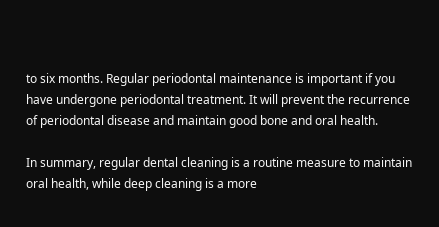to six months. Regular periodontal maintenance is important if you have undergone periodontal treatment. It will prevent the recurrence of periodontal disease and maintain good bone and oral health.

In summary, regular dental cleaning is a routine measure to maintain oral health, while deep cleaning is a more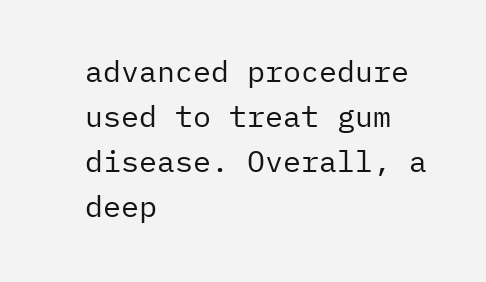advanced procedure used to treat gum disease. Overall, a deep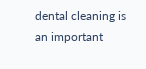dental cleaning is an important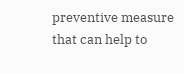preventive measure that can help to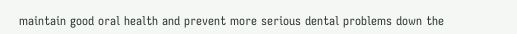maintain good oral health and prevent more serious dental problems down the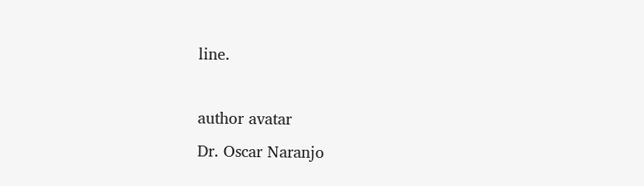line.

author avatar
Dr. Oscar Naranjo